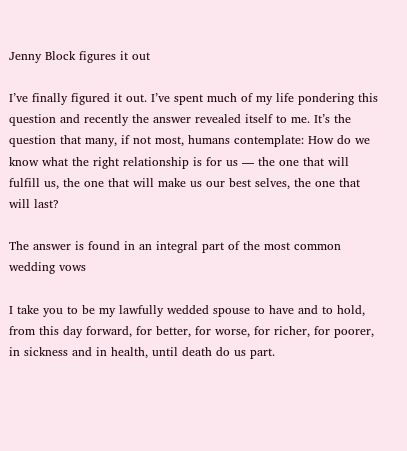Jenny Block figures it out

I’ve finally figured it out. I’ve spent much of my life pondering this question and recently the answer revealed itself to me. It’s the question that many, if not most, humans contemplate: How do we know what the right relationship is for us — the one that will fulfill us, the one that will make us our best selves, the one that will last?

The answer is found in an integral part of the most common wedding vows

I take you to be my lawfully wedded spouse to have and to hold, from this day forward, for better, for worse, for richer, for poorer, in sickness and in health, until death do us part.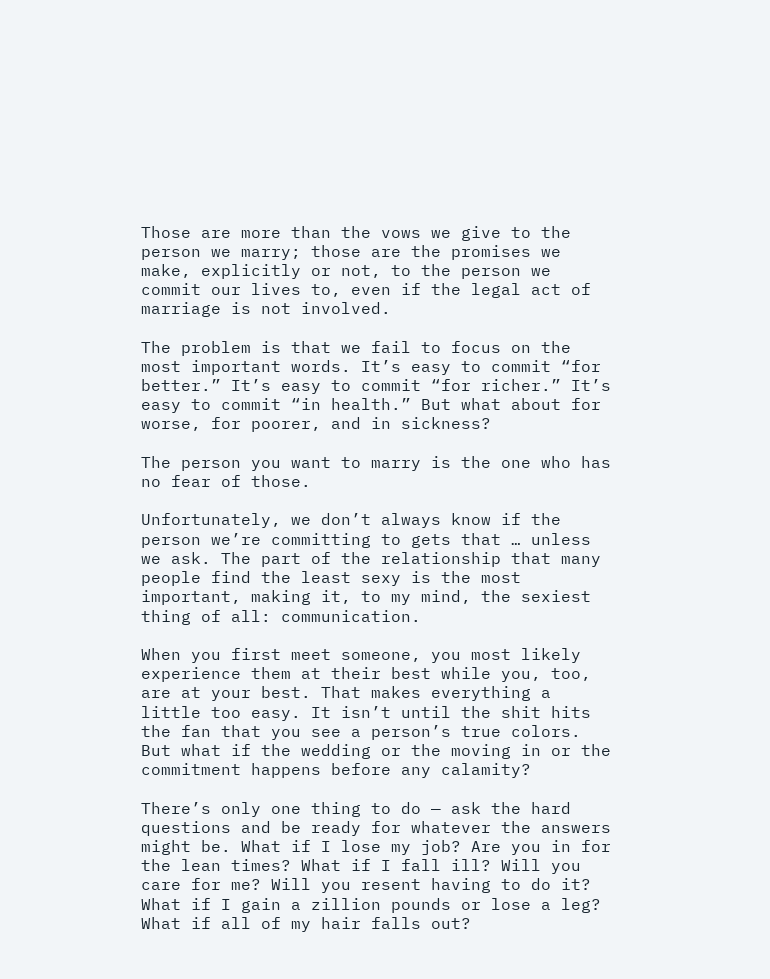Those are more than the vows we give to the person we marry; those are the promises we make, explicitly or not, to the person we commit our lives to, even if the legal act of marriage is not involved.

The problem is that we fail to focus on the most important words. It’s easy to commit “for better.” It’s easy to commit “for richer.” It’s easy to commit “in health.” But what about for worse, for poorer, and in sickness?

The person you want to marry is the one who has no fear of those.

Unfortunately, we don’t always know if the person we’re committing to gets that … unless we ask. The part of the relationship that many people find the least sexy is the most important, making it, to my mind, the sexiest thing of all: communication.

When you first meet someone, you most likely experience them at their best while you, too, are at your best. That makes everything a little too easy. It isn’t until the shit hits the fan that you see a person’s true colors. But what if the wedding or the moving in or the commitment happens before any calamity?

There’s only one thing to do — ask the hard questions and be ready for whatever the answers might be. What if I lose my job? Are you in for the lean times? What if I fall ill? Will you care for me? Will you resent having to do it? What if I gain a zillion pounds or lose a leg? What if all of my hair falls out?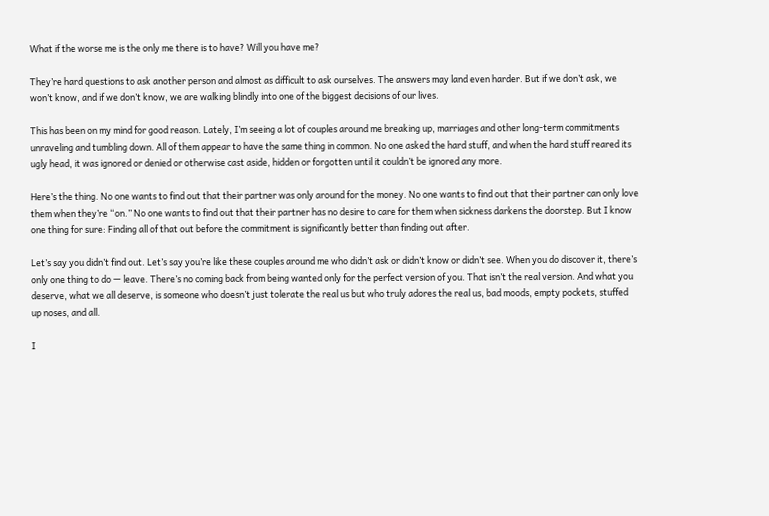What if the worse me is the only me there is to have? Will you have me?

They’re hard questions to ask another person and almost as difficult to ask ourselves. The answers may land even harder. But if we don’t ask, we won’t know, and if we don’t know, we are walking blindly into one of the biggest decisions of our lives.

This has been on my mind for good reason. Lately, I’m seeing a lot of couples around me breaking up, marriages and other long-term commitments unraveling and tumbling down. All of them appear to have the same thing in common. No one asked the hard stuff, and when the hard stuff reared its ugly head, it was ignored or denied or otherwise cast aside, hidden or forgotten until it couldn’t be ignored any more.

Here’s the thing. No one wants to find out that their partner was only around for the money. No one wants to find out that their partner can only love them when they’re “on.” No one wants to find out that their partner has no desire to care for them when sickness darkens the doorstep. But I know one thing for sure: Finding all of that out before the commitment is significantly better than finding out after.

Let’s say you didn’t find out. Let’s say you’re like these couples around me who didn’t ask or didn’t know or didn’t see. When you do discover it, there’s only one thing to do — leave. There’s no coming back from being wanted only for the perfect version of you. That isn’t the real version. And what you deserve, what we all deserve, is someone who doesn’t just tolerate the real us but who truly adores the real us, bad moods, empty pockets, stuffed up noses, and all.

I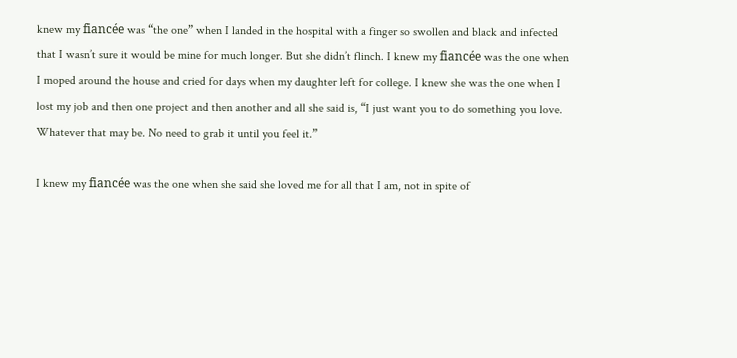knew my fiancée was “the one” when I landed in the hospital with a finger so swollen and black and infected that I wasn’t sure it would be mine for much longer. But she didn’t flinch. I knew my fiancée was the one when I moped around the house and cried for days when my daughter left for college. I knew she was the one when I lost my job and then one project and then another and all she said is, “I just want you to do something you love. Whatever that may be. No need to grab it until you feel it.”

I knew my fiancée was the one when she said she loved me for all that I am, not in spite of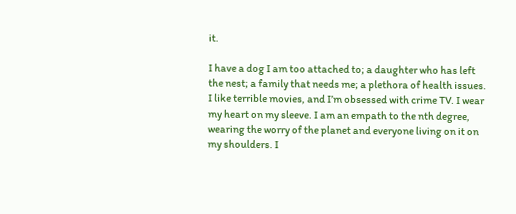it.

I have a dog I am too attached to; a daughter who has left the nest; a family that needs me; a plethora of health issues. I like terrible movies, and I’m obsessed with crime TV. I wear my heart on my sleeve. I am an empath to the nth degree, wearing the worry of the planet and everyone living on it on my shoulders. I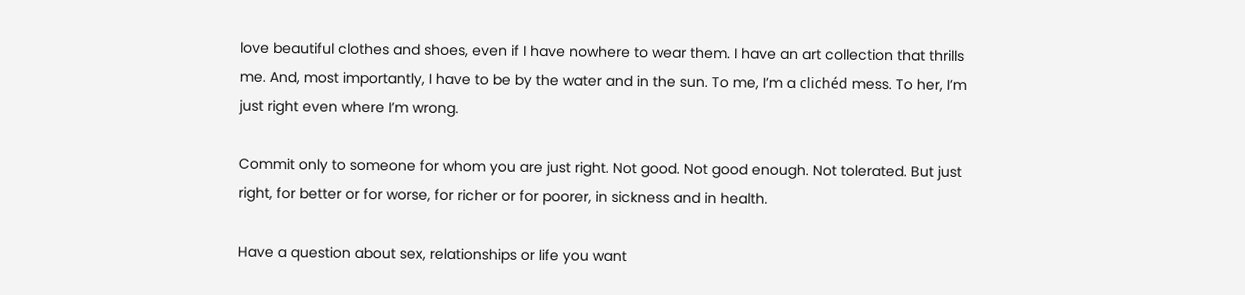love beautiful clothes and shoes, even if I have nowhere to wear them. I have an art collection that thrills me. And, most importantly, I have to be by the water and in the sun. To me, I’m a clichéd mess. To her, I’m just right even where I’m wrong.

Commit only to someone for whom you are just right. Not good. Not good enough. Not tolerated. But just right, for better or for worse, for richer or for poorer, in sickness and in health.

Have a question about sex, relationships or life you want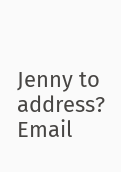Jenny to address? Email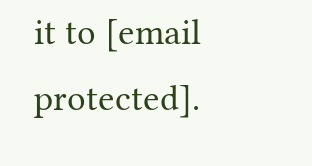it to [email protected].